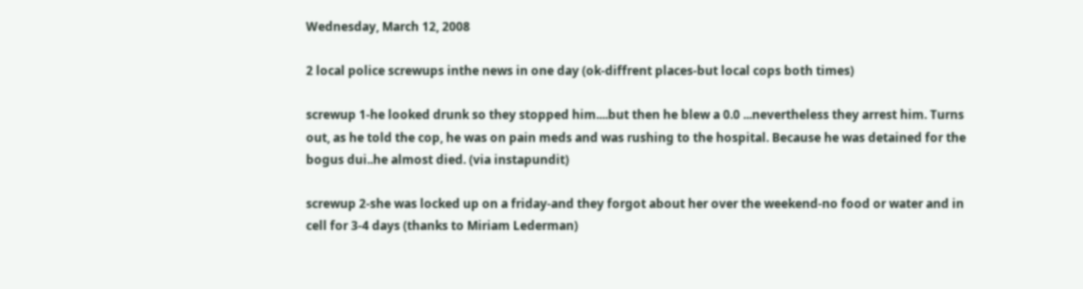Wednesday, March 12, 2008

2 local police screwups inthe news in one day (ok-diffrent places-but local cops both times)

screwup 1-he looked drunk so they stopped him....but then he blew a 0.0 ...nevertheless they arrest him. Turns out, as he told the cop, he was on pain meds and was rushing to the hospital. Because he was detained for the bogus dui..he almost died. (via instapundit)

screwup 2-she was locked up on a friday-and they forgot about her over the weekend-no food or water and in cell for 3-4 days (thanks to Miriam Lederman)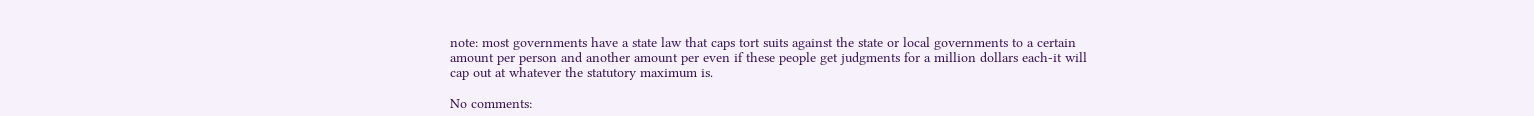note: most governments have a state law that caps tort suits against the state or local governments to a certain amount per person and another amount per even if these people get judgments for a million dollars each-it will cap out at whatever the statutory maximum is.

No comments: